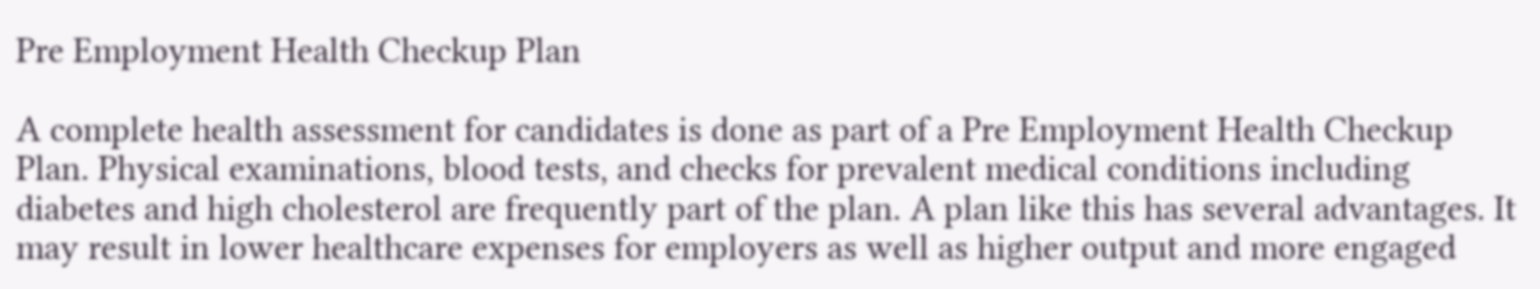Pre Employment Health Checkup Plan

A complete health assessment for candidates is done as part of a Pre Employment Health Checkup Plan. Physical examinations, blood tests, and checks for prevalent medical conditions including diabetes and high cholesterol are frequently part of the plan. A plan like this has several advantages. It may result in lower healthcare expenses for employers as well as higher output and more engaged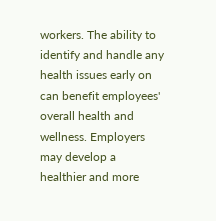workers. The ability to identify and handle any health issues early on can benefit employees' overall health and wellness. Employers may develop a healthier and more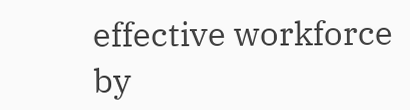effective workforce by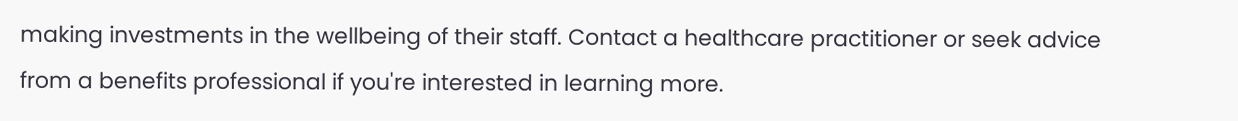making investments in the wellbeing of their staff. Contact a healthcare practitioner or seek advice from a benefits professional if you're interested in learning more.